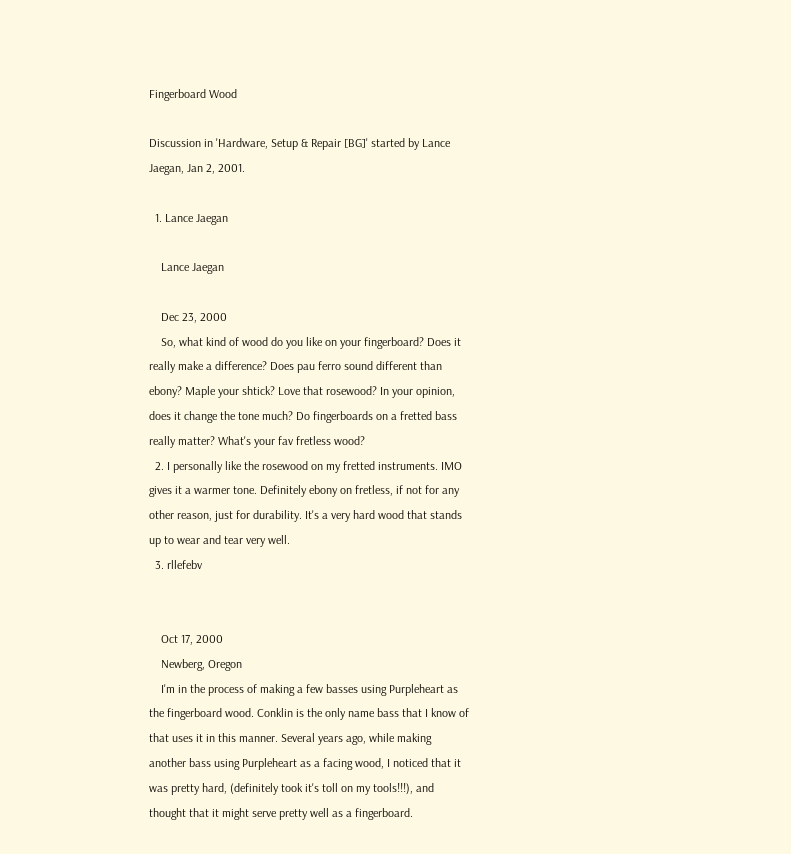Fingerboard Wood

Discussion in 'Hardware, Setup & Repair [BG]' started by Lance Jaegan, Jan 2, 2001.

  1. Lance Jaegan

    Lance Jaegan

    Dec 23, 2000
    So, what kind of wood do you like on your fingerboard? Does it really make a difference? Does pau ferro sound different than ebony? Maple your shtick? Love that rosewood? In your opinion, does it change the tone much? Do fingerboards on a fretted bass really matter? What's your fav fretless wood?
  2. I personally like the rosewood on my fretted instruments. IMO gives it a warmer tone. Definitely ebony on fretless, if not for any other reason, just for durability. It's a very hard wood that stands up to wear and tear very well.
  3. rllefebv


    Oct 17, 2000
    Newberg, Oregon
    I'm in the process of making a few basses using Purpleheart as the fingerboard wood. Conklin is the only name bass that I know of that uses it in this manner. Several years ago, while making another bass using Purpleheart as a facing wood, I noticed that it was pretty hard, (definitely took it's toll on my tools!!!), and thought that it might serve pretty well as a fingerboard.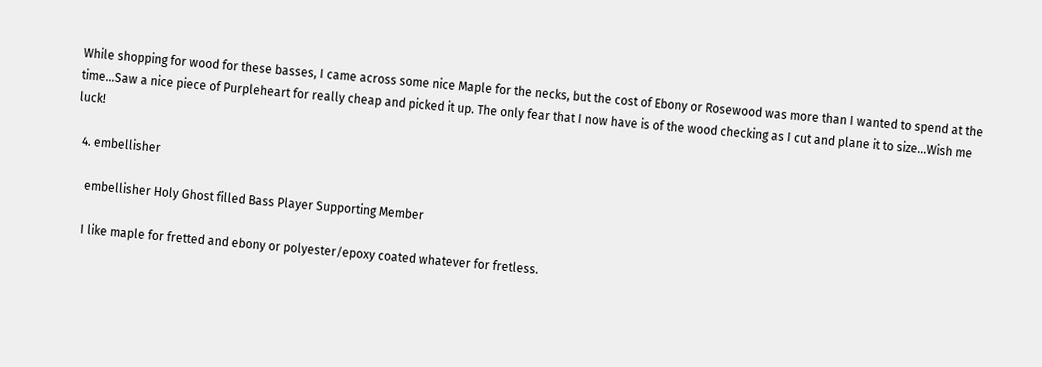While shopping for wood for these basses, I came across some nice Maple for the necks, but the cost of Ebony or Rosewood was more than I wanted to spend at the time...Saw a nice piece of Purpleheart for really cheap and picked it up. The only fear that I now have is of the wood checking as I cut and plane it to size...Wish me luck!

  4. embellisher

    embellisher Holy Ghost filled Bass Player Supporting Member

    I like maple for fretted and ebony or polyester/epoxy coated whatever for fretless.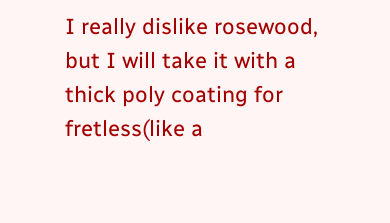I really dislike rosewood, but I will take it with a thick poly coating for fretless(like a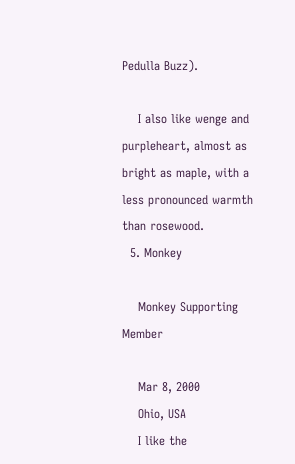Pedulla Buzz).

    I also like wenge and purpleheart, almost as bright as maple, with a less pronounced warmth than rosewood.
  5. Monkey

    Monkey Supporting Member

    Mar 8, 2000
    Ohio, USA
    I like the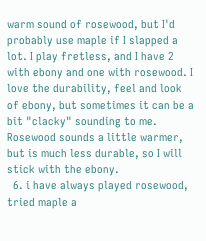warm sound of rosewood, but I'd probably use maple if I slapped a lot. I play fretless, and I have 2 with ebony and one with rosewood. I love the durability, feel and look of ebony, but sometimes it can be a bit "clacky" sounding to me. Rosewood sounds a little warmer, but is much less durable, so I will stick with the ebony.
  6. i have always played rosewood, tried maple a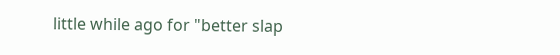little while ago for "better slap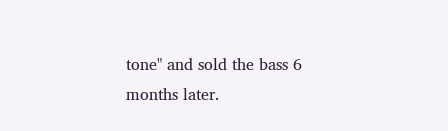tone" and sold the bass 6 months later.